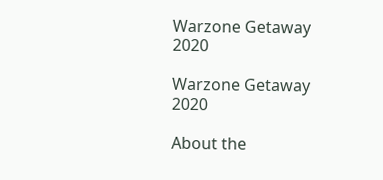Warzone Getaway 2020

Warzone Getaway 2020

About the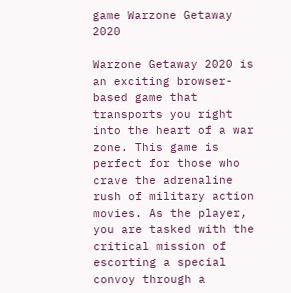game Warzone Getaway 2020

Warzone Getaway 2020 is an exciting browser-based game that transports you right into the heart of a war zone. This game is perfect for those who crave the adrenaline rush of military action movies. As the player, you are tasked with the critical mission of escorting a special convoy through a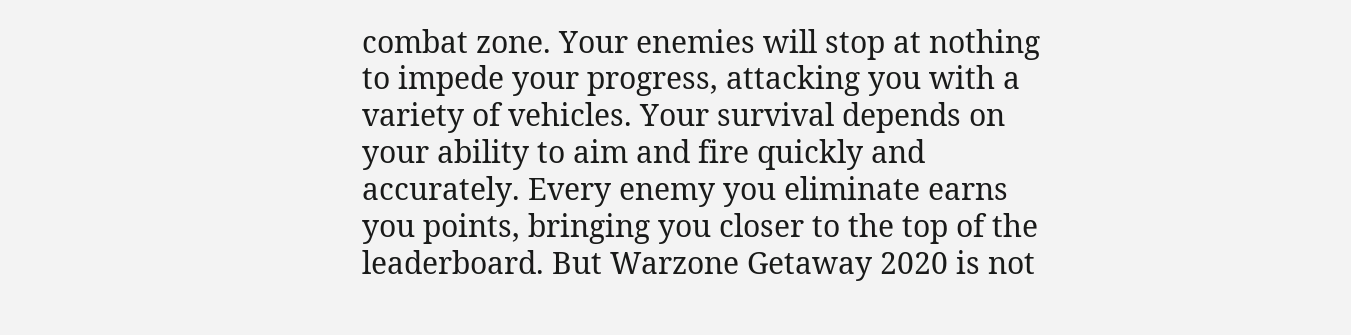combat zone. Your enemies will stop at nothing to impede your progress, attacking you with a variety of vehicles. Your survival depends on your ability to aim and fire quickly and accurately. Every enemy you eliminate earns you points, bringing you closer to the top of the leaderboard. But Warzone Getaway 2020 is not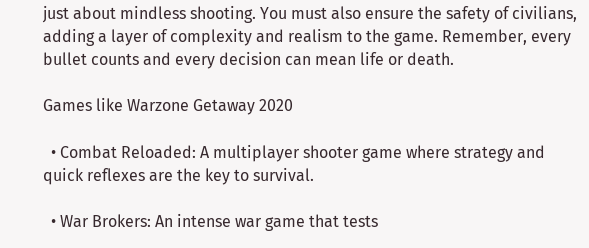just about mindless shooting. You must also ensure the safety of civilians, adding a layer of complexity and realism to the game. Remember, every bullet counts and every decision can mean life or death.

Games like Warzone Getaway 2020

  • Combat Reloaded: A multiplayer shooter game where strategy and quick reflexes are the key to survival.

  • War Brokers: An intense war game that tests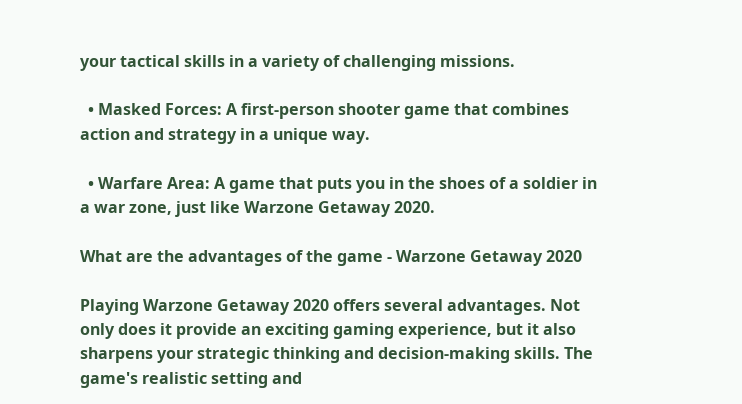your tactical skills in a variety of challenging missions.

  • Masked Forces: A first-person shooter game that combines action and strategy in a unique way.

  • Warfare Area: A game that puts you in the shoes of a soldier in a war zone, just like Warzone Getaway 2020.

What are the advantages of the game - Warzone Getaway 2020

Playing Warzone Getaway 2020 offers several advantages. Not only does it provide an exciting gaming experience, but it also sharpens your strategic thinking and decision-making skills. The game's realistic setting and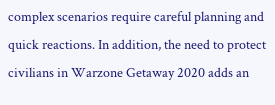complex scenarios require careful planning and quick reactions. In addition, the need to protect civilians in Warzone Getaway 2020 adds an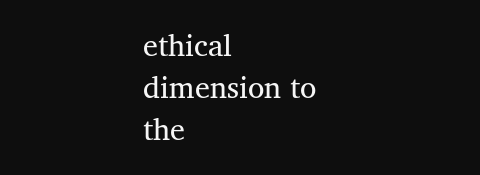ethical dimension to the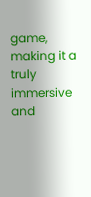game, making it a truly immersive and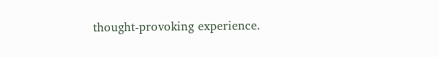thought-provoking experience.